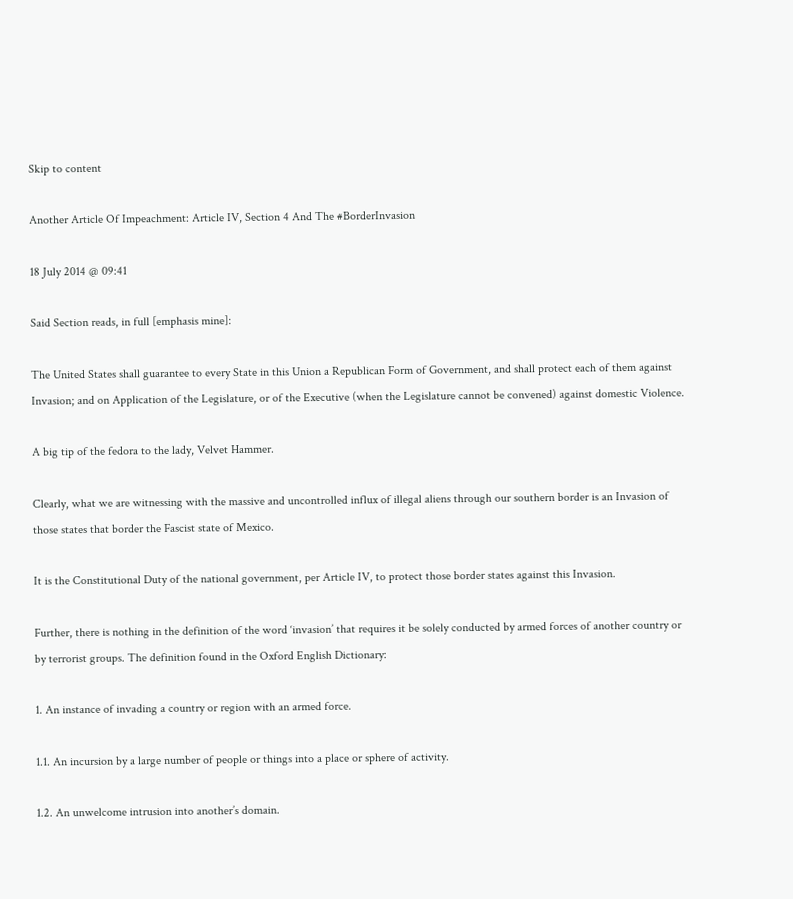Skip to content

Another Article Of Impeachment: Article IV, Section 4 And The #BorderInvasion

18 July 2014 @ 09:41

Said Section reads, in full [emphasis mine]:

The United States shall guarantee to every State in this Union a Republican Form of Government, and shall protect each of them against Invasion; and on Application of the Legislature, or of the Executive (when the Legislature cannot be convened) against domestic Violence.

A big tip of the fedora to the lady, Velvet Hammer.

Clearly, what we are witnessing with the massive and uncontrolled influx of illegal aliens through our southern border is an Invasion of those states that border the Fascist state of Mexico.

It is the Constitutional Duty of the national government, per Article IV, to protect those border states against this Invasion.

Further, there is nothing in the definition of the word ‘invasion’ that requires it be solely conducted by armed forces of another country or by terrorist groups. The definition found in the Oxford English Dictionary:

1. An instance of invading a country or region with an armed force.

1.1. An incursion by a large number of people or things into a place or sphere of activity.

1.2. An unwelcome intrusion into another’s domain.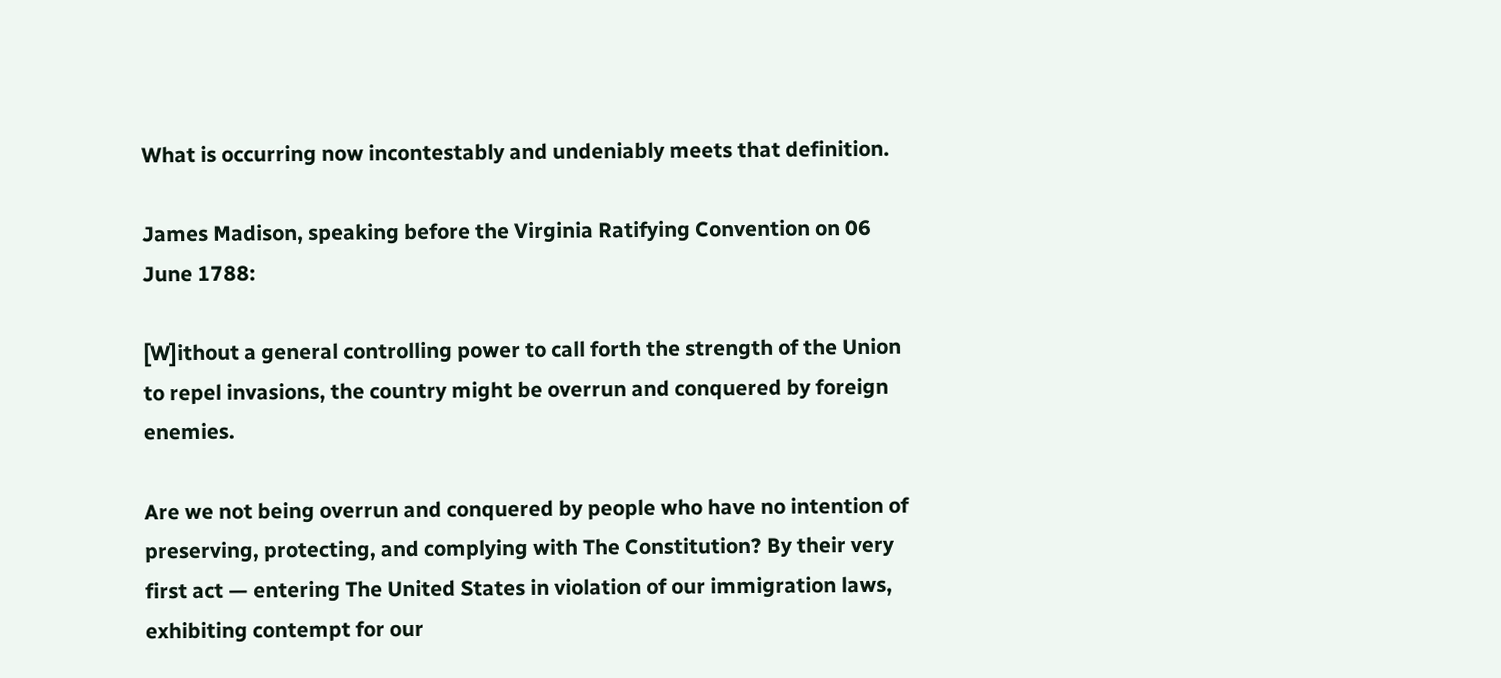What is occurring now incontestably and undeniably meets that definition.

James Madison, speaking before the Virginia Ratifying Convention on 06 June 1788:

[W]ithout a general controlling power to call forth the strength of the Union to repel invasions, the country might be overrun and conquered by foreign enemies.

Are we not being overrun and conquered by people who have no intention of preserving, protecting, and complying with The Constitution? By their very first act — entering The United States in violation of our immigration laws, exhibiting contempt for our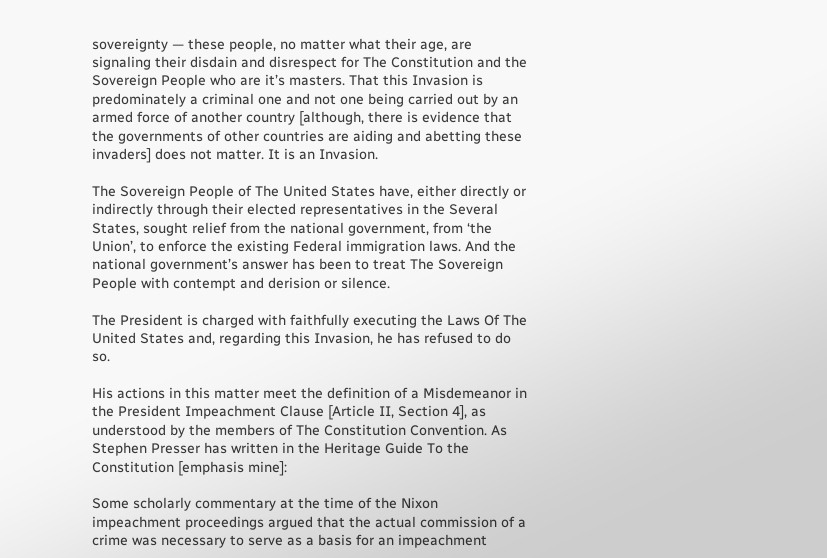sovereignty — these people, no matter what their age, are signaling their disdain and disrespect for The Constitution and the Sovereign People who are it’s masters. That this Invasion is predominately a criminal one and not one being carried out by an armed force of another country [although, there is evidence that the governments of other countries are aiding and abetting these invaders] does not matter. It is an Invasion.

The Sovereign People of The United States have, either directly or indirectly through their elected representatives in the Several States, sought relief from the national government, from ‘the Union’, to enforce the existing Federal immigration laws. And the national government’s answer has been to treat The Sovereign People with contempt and derision or silence.

The President is charged with faithfully executing the Laws Of The United States and, regarding this Invasion, he has refused to do so.

His actions in this matter meet the definition of a Misdemeanor in the President Impeachment Clause [Article II, Section 4], as understood by the members of The Constitution Convention. As Stephen Presser has written in the Heritage Guide To the Constitution [emphasis mine]:

Some scholarly commentary at the time of the Nixon impeachment proceedings argued that the actual commission of a crime was necessary to serve as a basis for an impeachment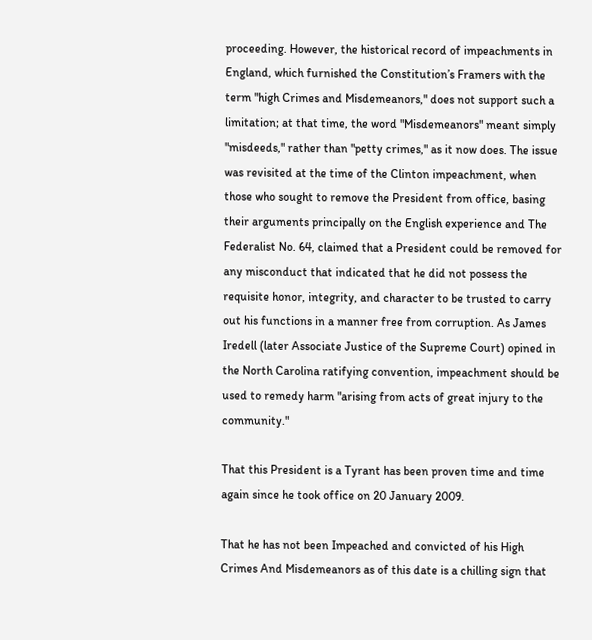proceeding. However, the historical record of impeachments in England, which furnished the Constitution’s Framers with the term "high Crimes and Misdemeanors," does not support such a limitation; at that time, the word "Misdemeanors" meant simply "misdeeds," rather than "petty crimes," as it now does. The issue was revisited at the time of the Clinton impeachment, when those who sought to remove the President from office, basing their arguments principally on the English experience and The Federalist No. 64, claimed that a President could be removed for any misconduct that indicated that he did not possess the requisite honor, integrity, and character to be trusted to carry out his functions in a manner free from corruption. As James Iredell (later Associate Justice of the Supreme Court) opined in the North Carolina ratifying convention, impeachment should be used to remedy harm "arising from acts of great injury to the community."

That this President is a Tyrant has been proven time and time again since he took office on 20 January 2009.

That he has not been Impeached and convicted of his High Crimes And Misdemeanors as of this date is a chilling sign that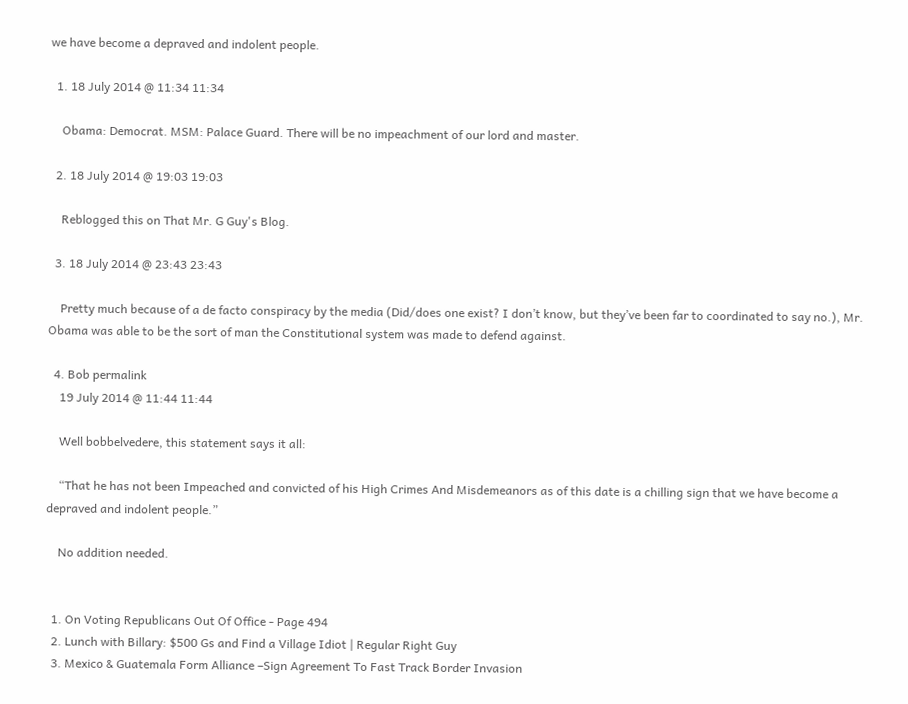we have become a depraved and indolent people.

  1. 18 July 2014 @ 11:34 11:34

    Obama: Democrat. MSM: Palace Guard. There will be no impeachment of our lord and master.

  2. 18 July 2014 @ 19:03 19:03

    Reblogged this on That Mr. G Guy's Blog.

  3. 18 July 2014 @ 23:43 23:43

    Pretty much because of a de facto conspiracy by the media (Did/does one exist? I don’t know, but they’ve been far to coordinated to say no.), Mr. Obama was able to be the sort of man the Constitutional system was made to defend against.

  4. Bob permalink
    19 July 2014 @ 11:44 11:44

    Well bobbelvedere, this statement says it all:

    “That he has not been Impeached and convicted of his High Crimes And Misdemeanors as of this date is a chilling sign that we have become a depraved and indolent people.”

    No addition needed.


  1. On Voting Republicans Out Of Office - Page 494
  2. Lunch with Billary: $500 Gs and Find a Village Idiot | Regular Right Guy
  3. Mexico & Guatemala Form Alliance –Sign Agreement To Fast Track Border Invasion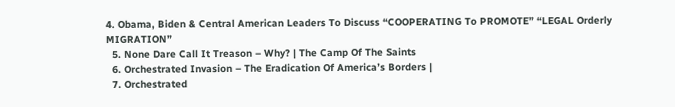4. Obama, Biden & Central American Leaders To Discuss “COOPERATING To PROMOTE” “LEGAL Orderly MIGRATION”
  5. None Dare Call It Treason – Why? | The Camp Of The Saints
  6. Orchestrated Invasion – The Eradication Of America’s Borders |
  7. Orchestrated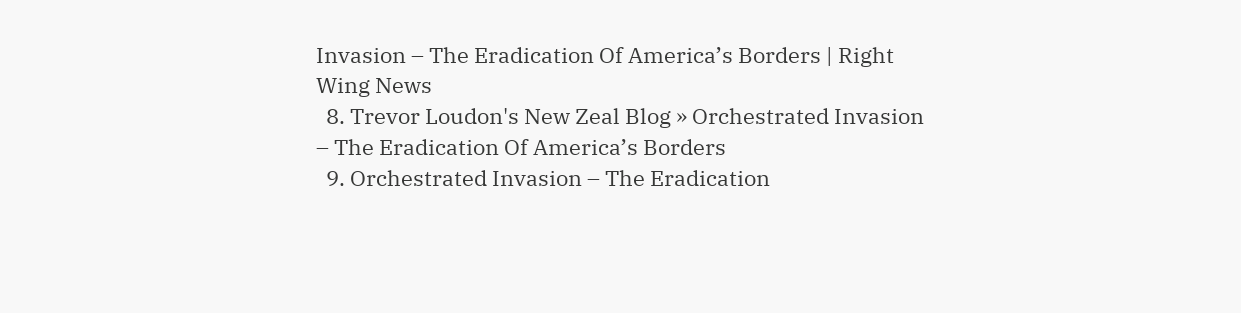Invasion – The Eradication Of America’s Borders | Right Wing News
  8. Trevor Loudon's New Zeal Blog » Orchestrated Invasion – The Eradication Of America’s Borders
  9. Orchestrated Invasion – The Eradication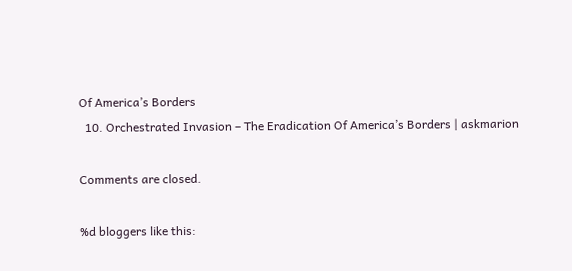Of America’s Borders
  10. Orchestrated Invasion – The Eradication Of America’s Borders | askmarion

Comments are closed.

%d bloggers like this: